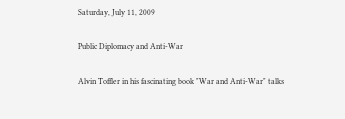Saturday, July 11, 2009

Public Diplomacy and Anti-War

Alvin Toffler in his fascinating book "War and Anti-War" talks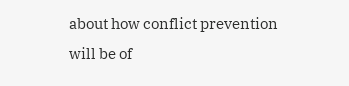about how conflict prevention will be of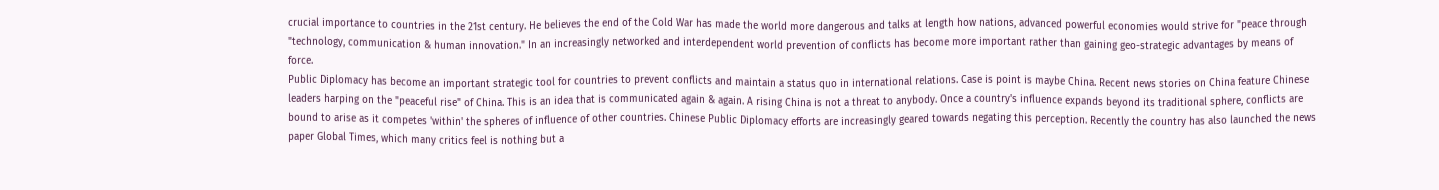crucial importance to countries in the 21st century. He believes the end of the Cold War has made the world more dangerous and talks at length how nations, advanced powerful economies would strive for "peace through "technology, communication & human innovation." In an increasingly networked and interdependent world prevention of conflicts has become more important rather than gaining geo-strategic advantages by means of force.
Public Diplomacy has become an important strategic tool for countries to prevent conflicts and maintain a status quo in international relations. Case is point is maybe China. Recent news stories on China feature Chinese leaders harping on the "peaceful rise" of China. This is an idea that is communicated again & again. A rising China is not a threat to anybody. Once a country's influence expands beyond its traditional sphere, conflicts are bound to arise as it competes 'within' the spheres of influence of other countries. Chinese Public Diplomacy efforts are increasingly geared towards negating this perception. Recently the country has also launched the news paper Global Times, which many critics feel is nothing but a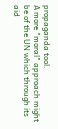propaganda tool.
A more "moral" approach might be of the UN which through its aid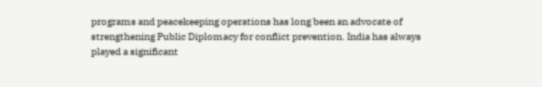programs and peacekeeping operations has long been an advocate of strengthening Public Diplomacy for conflict prevention. India has always played a significant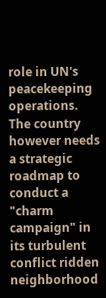role in UN's peacekeeping operations. The country however needs a strategic roadmap to conduct a "charm campaign" in its turbulent conflict ridden neighborhood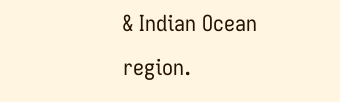& Indian Ocean region.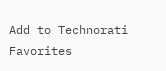Add to Technorati Favorites